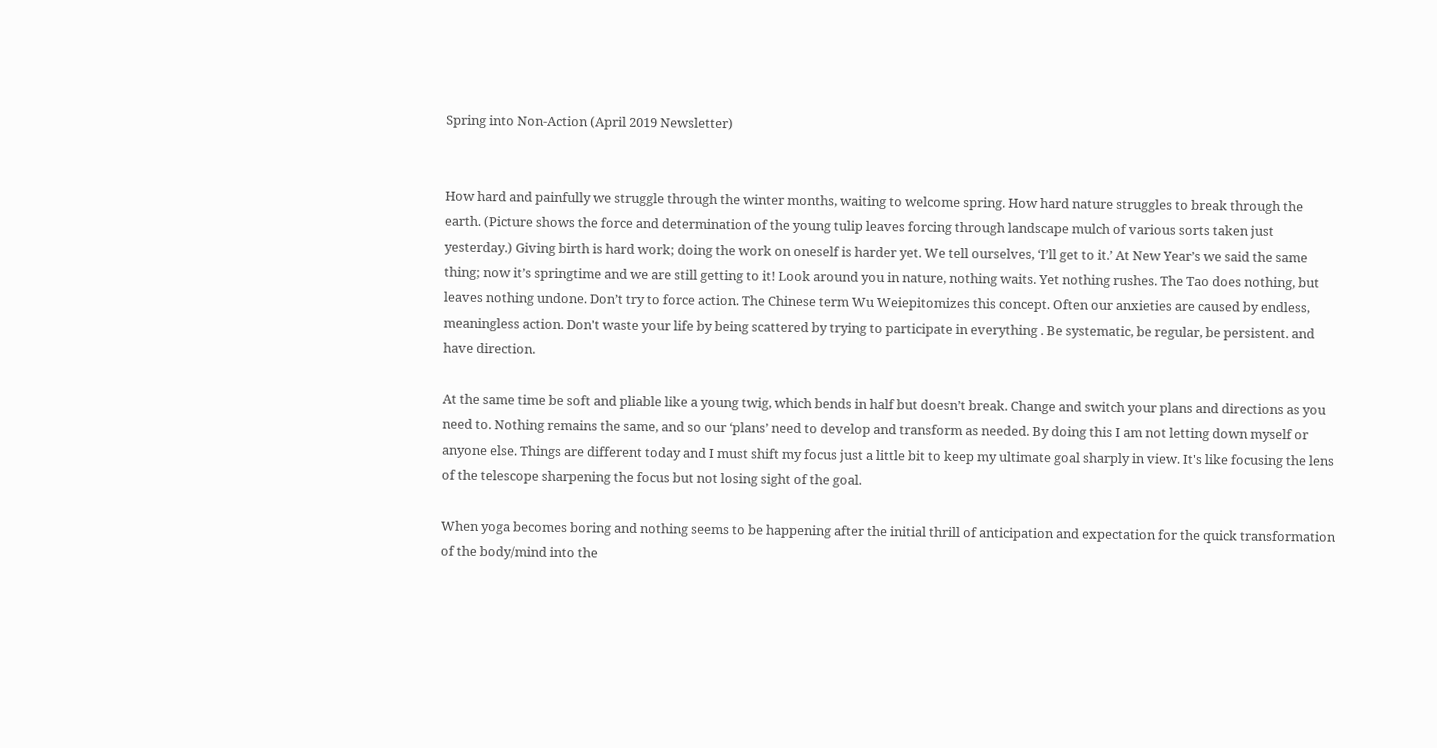Spring into Non-Action (April 2019 Newsletter)


How hard and painfully we struggle through the winter months, waiting to welcome spring. How hard nature struggles to break through the earth. (Picture shows the force and determination of the young tulip leaves forcing through landscape mulch of various sorts taken just yesterday.) Giving birth is hard work; doing the work on oneself is harder yet. We tell ourselves, ‘I’ll get to it.’ At New Year’s we said the same thing; now it’s springtime and we are still getting to it! Look around you in nature, nothing waits. Yet nothing rushes. The Tao does nothing, but leaves nothing undone. Don’t try to force action. The Chinese term Wu Weiepitomizes this concept. Often our anxieties are caused by endless, meaningless action. Don't waste your life by being scattered by trying to participate in everything . Be systematic, be regular, be persistent. and have direction.

At the same time be soft and pliable like a young twig, which bends in half but doesn’t break. Change and switch your plans and directions as you need to. Nothing remains the same, and so our ‘plans’ need to develop and transform as needed. By doing this I am not letting down myself or anyone else. Things are different today and I must shift my focus just a little bit to keep my ultimate goal sharply in view. It's like focusing the lens of the telescope sharpening the focus but not losing sight of the goal.

When yoga becomes boring and nothing seems to be happening after the initial thrill of anticipation and expectation for the quick transformation of the body/mind into the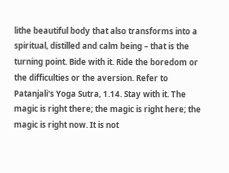lithe beautiful body that also transforms into a spiritual, distilled and calm being – that is the turning point. Bide with it. Ride the boredom or the difficulties or the aversion. Refer to Patanjali's Yoga Sutra, 1.14. Stay with it. The magic is right there; the magic is right here; the magic is right now. It is not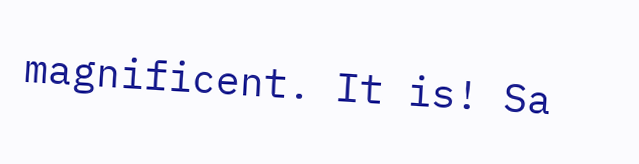magnificent. It is! Sa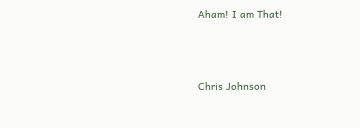Aham! I am That!



Chris Johnson